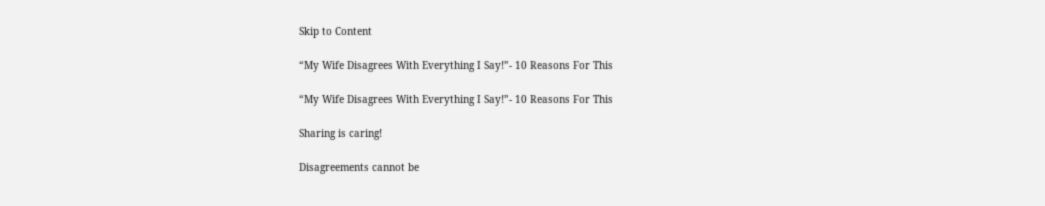Skip to Content

“My Wife Disagrees With Everything I Say!”- 10 Reasons For This

“My Wife Disagrees With Everything I Say!”- 10 Reasons For This

Sharing is caring!

Disagreements cannot be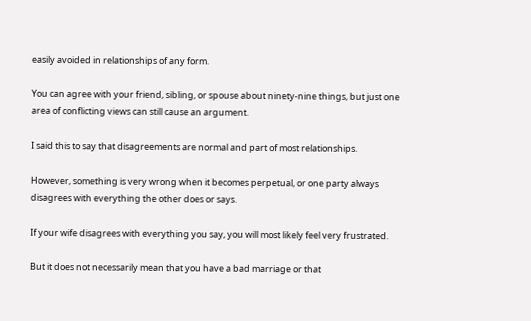easily avoided in relationships of any form.

You can agree with your friend, sibling, or spouse about ninety-nine things, but just one area of conflicting views can still cause an argument.

I said this to say that disagreements are normal and part of most relationships.

However, something is very wrong when it becomes perpetual, or one party always disagrees with everything the other does or says.

If your wife disagrees with everything you say, you will most likely feel very frustrated.

But it does not necessarily mean that you have a bad marriage or that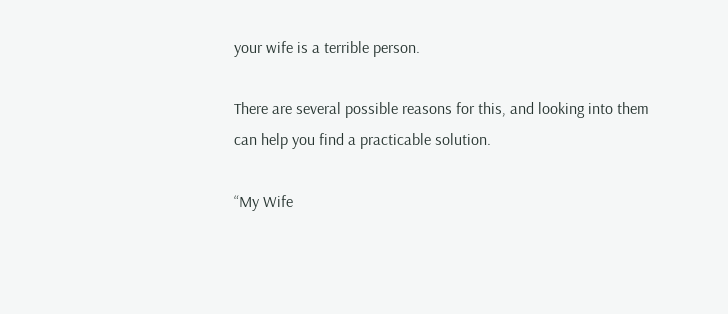your wife is a terrible person.

There are several possible reasons for this, and looking into them can help you find a practicable solution.

“My Wife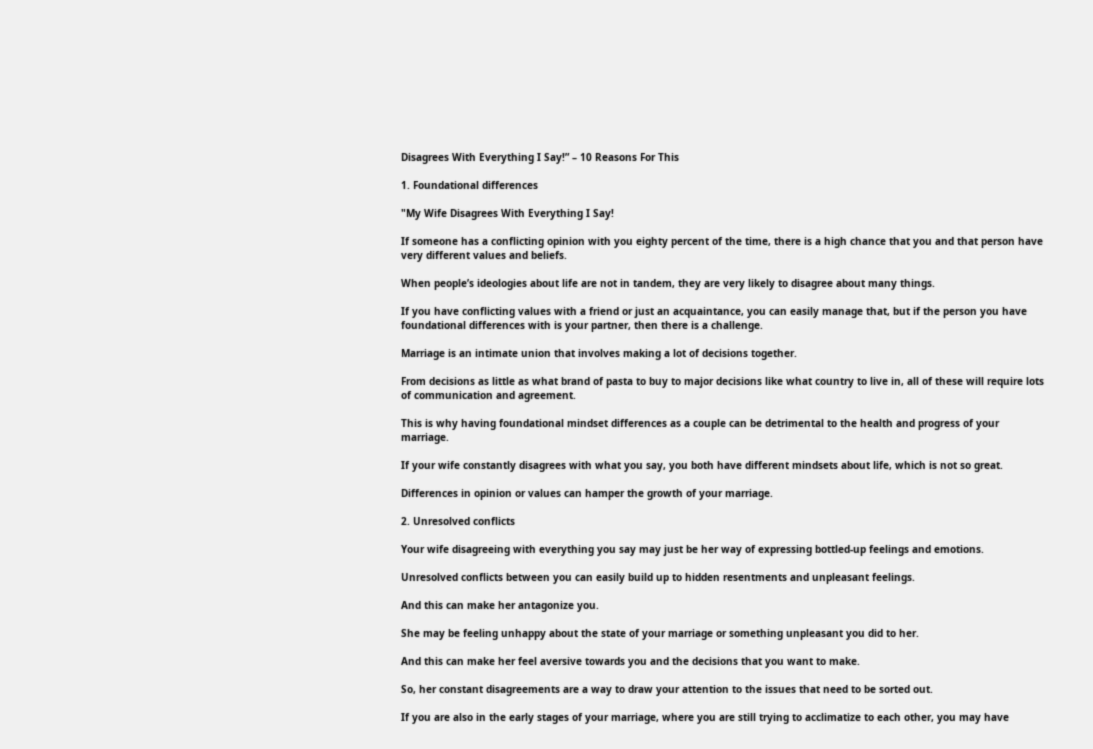Disagrees With Everything I Say!” – 10 Reasons For This

1. Foundational differences

"My Wife Disagrees With Everything I Say!

If someone has a conflicting opinion with you eighty percent of the time, there is a high chance that you and that person have very different values and beliefs.

When people’s ideologies about life are not in tandem, they are very likely to disagree about many things.

If you have conflicting values with a friend or just an acquaintance, you can easily manage that, but if the person you have foundational differences with is your partner, then there is a challenge.

Marriage is an intimate union that involves making a lot of decisions together.

From decisions as little as what brand of pasta to buy to major decisions like what country to live in, all of these will require lots of communication and agreement.

This is why having foundational mindset differences as a couple can be detrimental to the health and progress of your marriage.

If your wife constantly disagrees with what you say, you both have different mindsets about life, which is not so great.

Differences in opinion or values can hamper the growth of your marriage.

2. Unresolved conflicts

Your wife disagreeing with everything you say may just be her way of expressing bottled-up feelings and emotions.

Unresolved conflicts between you can easily build up to hidden resentments and unpleasant feelings.

And this can make her antagonize you.

She may be feeling unhappy about the state of your marriage or something unpleasant you did to her.

And this can make her feel aversive towards you and the decisions that you want to make.

So, her constant disagreements are a way to draw your attention to the issues that need to be sorted out.

If you are also in the early stages of your marriage, where you are still trying to acclimatize to each other, you may have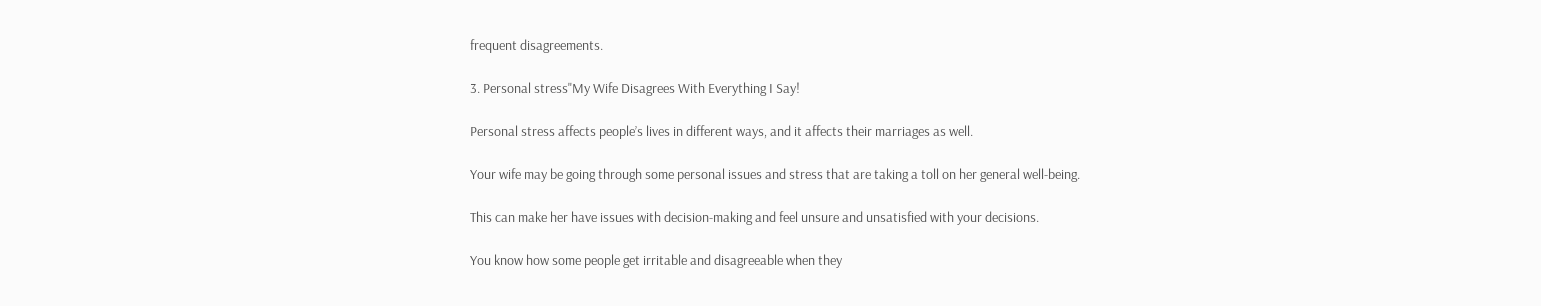frequent disagreements.

3. Personal stress"My Wife Disagrees With Everything I Say!

Personal stress affects people’s lives in different ways, and it affects their marriages as well.

Your wife may be going through some personal issues and stress that are taking a toll on her general well-being.

This can make her have issues with decision-making and feel unsure and unsatisfied with your decisions.

You know how some people get irritable and disagreeable when they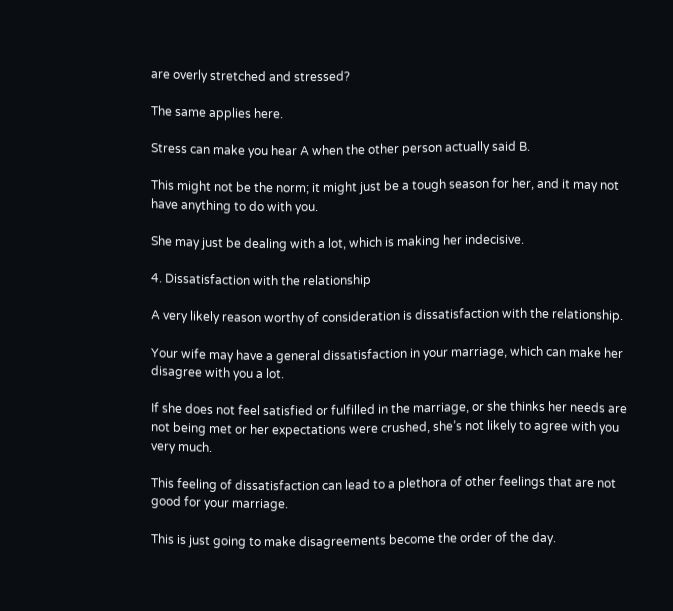are overly stretched and stressed?

The same applies here.

Stress can make you hear A when the other person actually said B.

This might not be the norm; it might just be a tough season for her, and it may not have anything to do with you.

She may just be dealing with a lot, which is making her indecisive.

4. Dissatisfaction with the relationship

A very likely reason worthy of consideration is dissatisfaction with the relationship.

Your wife may have a general dissatisfaction in your marriage, which can make her disagree with you a lot.

If she does not feel satisfied or fulfilled in the marriage, or she thinks her needs are not being met or her expectations were crushed, she’s not likely to agree with you very much.

This feeling of dissatisfaction can lead to a plethora of other feelings that are not good for your marriage.

This is just going to make disagreements become the order of the day.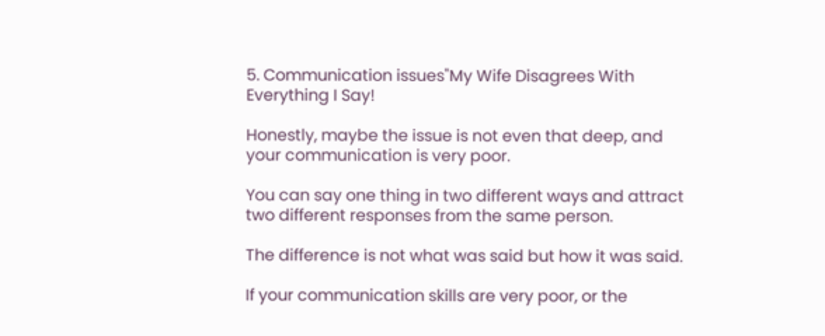5. Communication issues"My Wife Disagrees With Everything I Say!

Honestly, maybe the issue is not even that deep, and your communication is very poor.

You can say one thing in two different ways and attract two different responses from the same person.

The difference is not what was said but how it was said.

If your communication skills are very poor, or the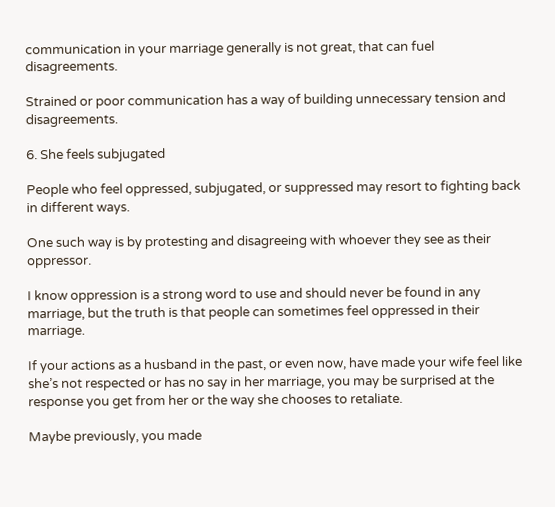communication in your marriage generally is not great, that can fuel disagreements.

Strained or poor communication has a way of building unnecessary tension and disagreements.

6. She feels subjugated

People who feel oppressed, subjugated, or suppressed may resort to fighting back in different ways.

One such way is by protesting and disagreeing with whoever they see as their oppressor.

I know oppression is a strong word to use and should never be found in any marriage, but the truth is that people can sometimes feel oppressed in their marriage.

If your actions as a husband in the past, or even now, have made your wife feel like she’s not respected or has no say in her marriage, you may be surprised at the response you get from her or the way she chooses to retaliate.

Maybe previously, you made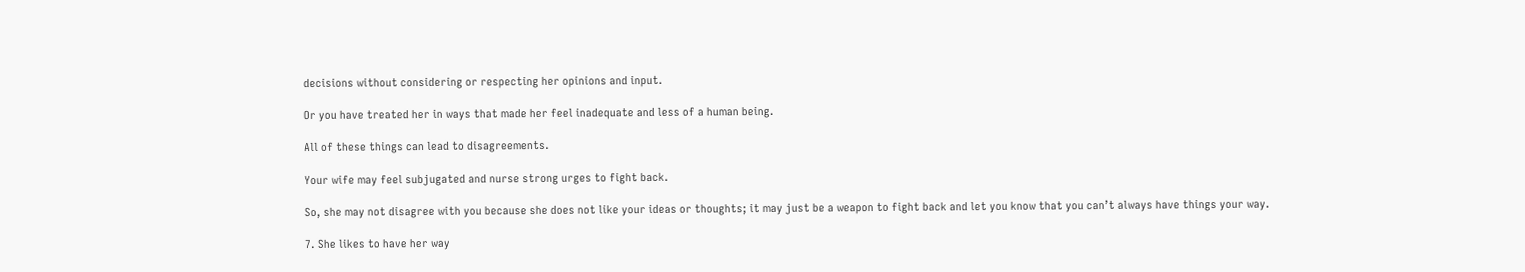decisions without considering or respecting her opinions and input.

Or you have treated her in ways that made her feel inadequate and less of a human being.

All of these things can lead to disagreements.

Your wife may feel subjugated and nurse strong urges to fight back.

So, she may not disagree with you because she does not like your ideas or thoughts; it may just be a weapon to fight back and let you know that you can’t always have things your way.

7. She likes to have her way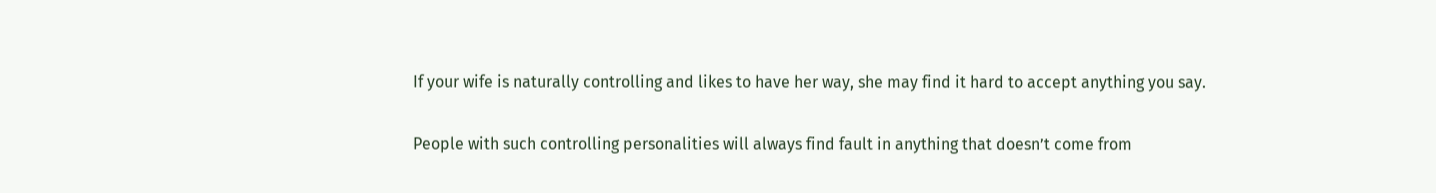If your wife is naturally controlling and likes to have her way, she may find it hard to accept anything you say.

People with such controlling personalities will always find fault in anything that doesn’t come from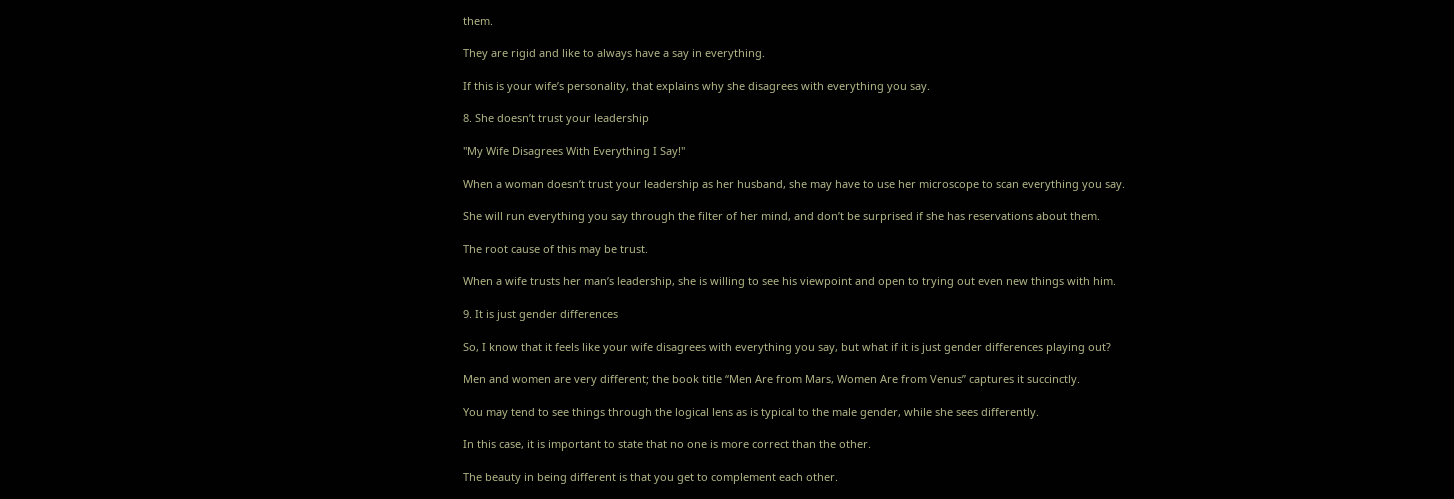them.

They are rigid and like to always have a say in everything.

If this is your wife’s personality, that explains why she disagrees with everything you say.

8. She doesn’t trust your leadership

"My Wife Disagrees With Everything I Say!"

When a woman doesn’t trust your leadership as her husband, she may have to use her microscope to scan everything you say.

She will run everything you say through the filter of her mind, and don’t be surprised if she has reservations about them.

The root cause of this may be trust.

When a wife trusts her man’s leadership, she is willing to see his viewpoint and open to trying out even new things with him.

9. It is just gender differences

So, I know that it feels like your wife disagrees with everything you say, but what if it is just gender differences playing out?

Men and women are very different; the book title “Men Are from Mars, Women Are from Venus” captures it succinctly.

You may tend to see things through the logical lens as is typical to the male gender, while she sees differently.

In this case, it is important to state that no one is more correct than the other.

The beauty in being different is that you get to complement each other.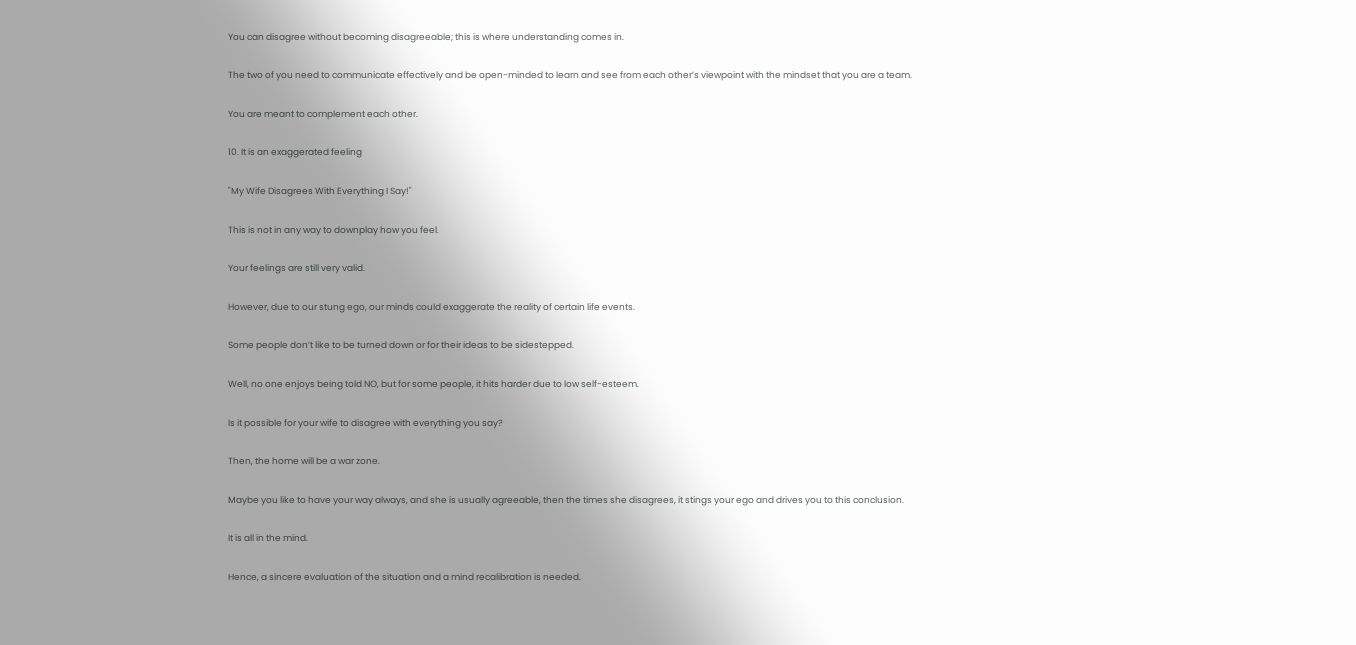You can disagree without becoming disagreeable; this is where understanding comes in.

The two of you need to communicate effectively and be open-minded to learn and see from each other’s viewpoint with the mindset that you are a team.

You are meant to complement each other.

10. It is an exaggerated feeling

"My Wife Disagrees With Everything I Say!"

This is not in any way to downplay how you feel.

Your feelings are still very valid.

However, due to our stung ego, our minds could exaggerate the reality of certain life events.

Some people don’t like to be turned down or for their ideas to be sidestepped.

Well, no one enjoys being told NO, but for some people, it hits harder due to low self-esteem.

Is it possible for your wife to disagree with everything you say?

Then, the home will be a war zone.

Maybe you like to have your way always, and she is usually agreeable, then the times she disagrees, it stings your ego and drives you to this conclusion.

It is all in the mind.

Hence, a sincere evaluation of the situation and a mind recalibration is needed.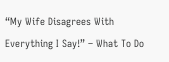“My Wife Disagrees With Everything I Say!” – What To Do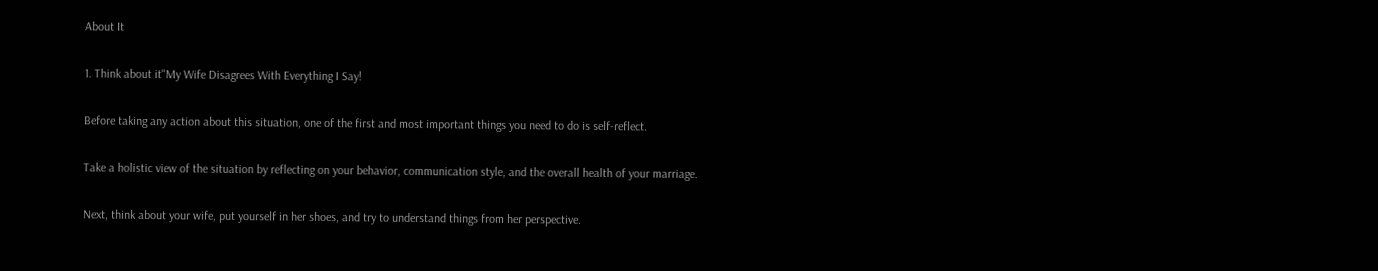About It

1. Think about it"My Wife Disagrees With Everything I Say!

Before taking any action about this situation, one of the first and most important things you need to do is self-reflect.

Take a holistic view of the situation by reflecting on your behavior, communication style, and the overall health of your marriage.

Next, think about your wife, put yourself in her shoes, and try to understand things from her perspective.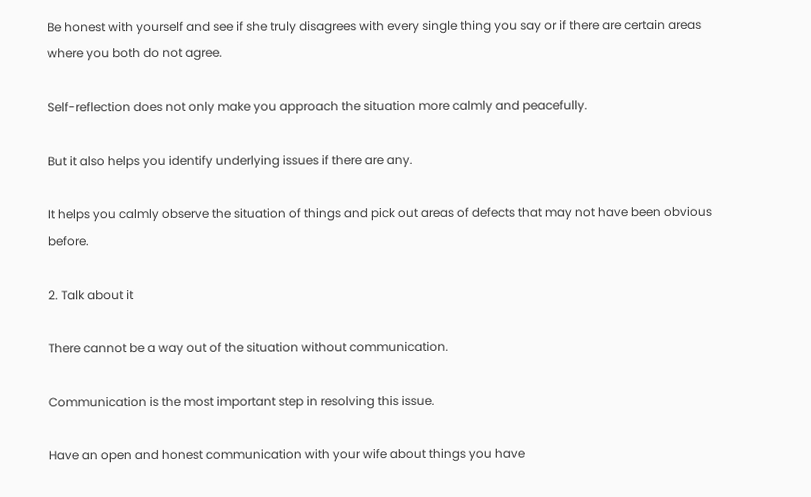Be honest with yourself and see if she truly disagrees with every single thing you say or if there are certain areas where you both do not agree.

Self-reflection does not only make you approach the situation more calmly and peacefully.

But it also helps you identify underlying issues if there are any.

It helps you calmly observe the situation of things and pick out areas of defects that may not have been obvious before.

2. Talk about it

There cannot be a way out of the situation without communication.

Communication is the most important step in resolving this issue.

Have an open and honest communication with your wife about things you have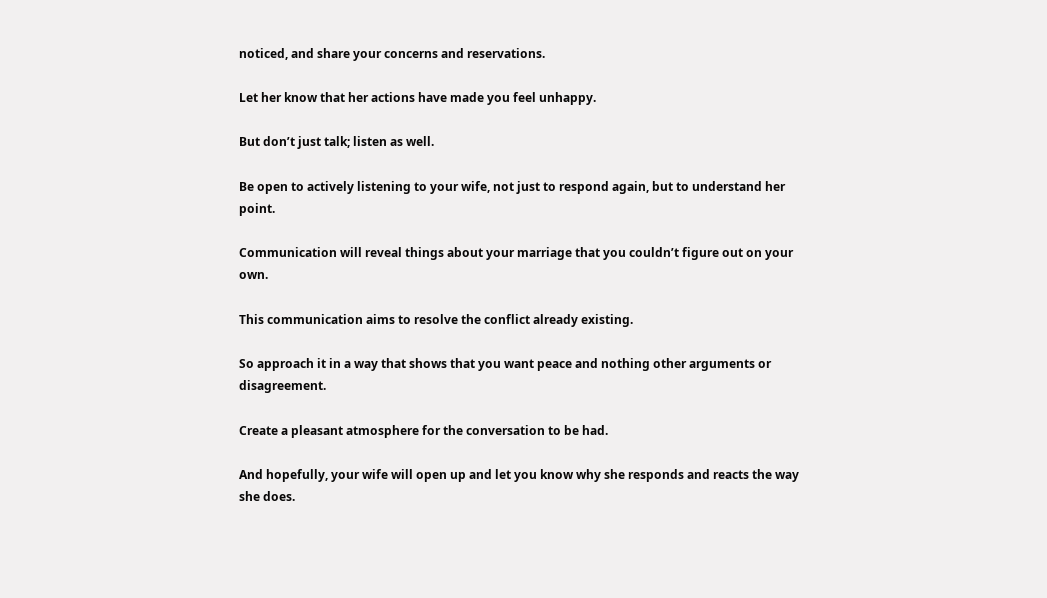noticed, and share your concerns and reservations.

Let her know that her actions have made you feel unhappy.

But don’t just talk; listen as well.

Be open to actively listening to your wife, not just to respond again, but to understand her point.

Communication will reveal things about your marriage that you couldn’t figure out on your own.

This communication aims to resolve the conflict already existing.

So approach it in a way that shows that you want peace and nothing other arguments or disagreement.

Create a pleasant atmosphere for the conversation to be had.

And hopefully, your wife will open up and let you know why she responds and reacts the way she does.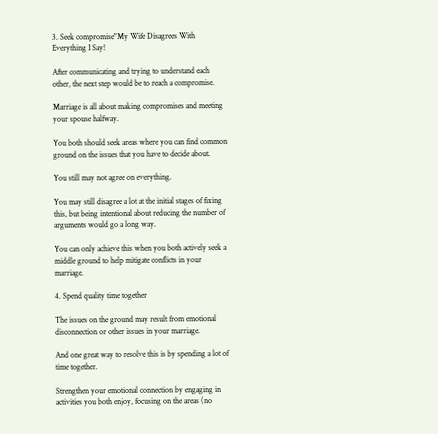3. Seek compromise"My Wife Disagrees With Everything I Say!

After communicating and trying to understand each other, the next step would be to reach a compromise.

Marriage is all about making compromises and meeting your spouse halfway.

You both should seek areas where you can find common ground on the issues that you have to decide about.

You still may not agree on everything.

You may still disagree a lot at the initial stages of fixing this, but being intentional about reducing the number of arguments would go a long way.

You can only achieve this when you both actively seek a middle ground to help mitigate conflicts in your marriage.

4. Spend quality time together

The issues on the ground may result from emotional disconnection or other issues in your marriage.

And one great way to resolve this is by spending a lot of time together.

Strengthen your emotional connection by engaging in activities you both enjoy, focusing on the areas (no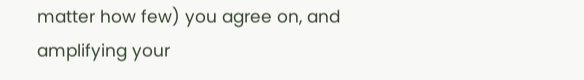matter how few) you agree on, and amplifying your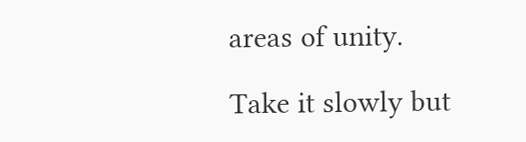areas of unity.

Take it slowly but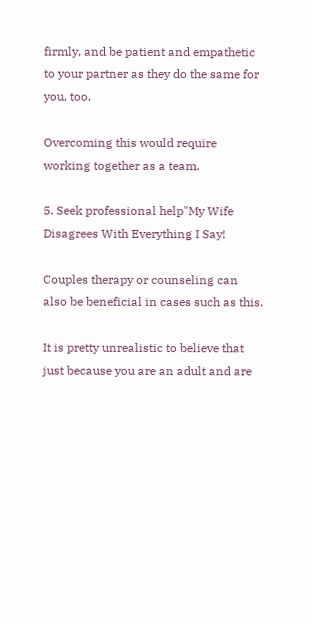firmly, and be patient and empathetic to your partner as they do the same for you, too.

Overcoming this would require working together as a team.

5. Seek professional help"My Wife Disagrees With Everything I Say!

Couples therapy or counseling can also be beneficial in cases such as this.

It is pretty unrealistic to believe that just because you are an adult and are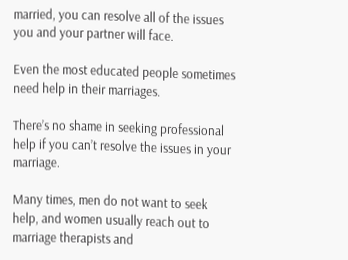married, you can resolve all of the issues you and your partner will face.

Even the most educated people sometimes need help in their marriages.

There’s no shame in seeking professional help if you can’t resolve the issues in your marriage.

Many times, men do not want to seek help, and women usually reach out to marriage therapists and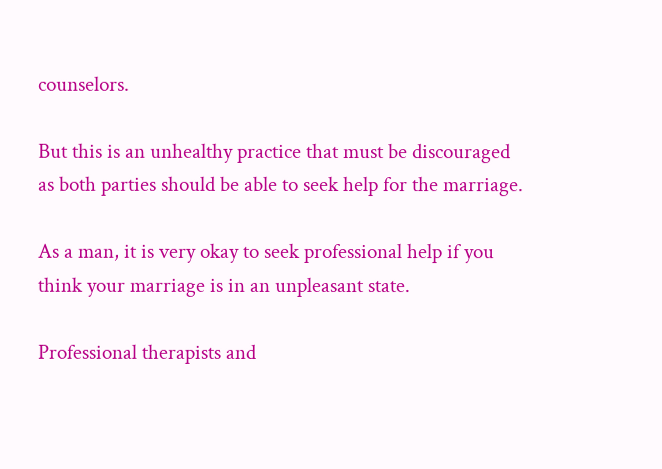counselors.

But this is an unhealthy practice that must be discouraged as both parties should be able to seek help for the marriage.

As a man, it is very okay to seek professional help if you think your marriage is in an unpleasant state.

Professional therapists and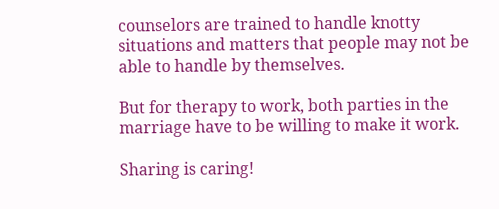counselors are trained to handle knotty situations and matters that people may not be able to handle by themselves.

But for therapy to work, both parties in the marriage have to be willing to make it work.

Sharing is caring!